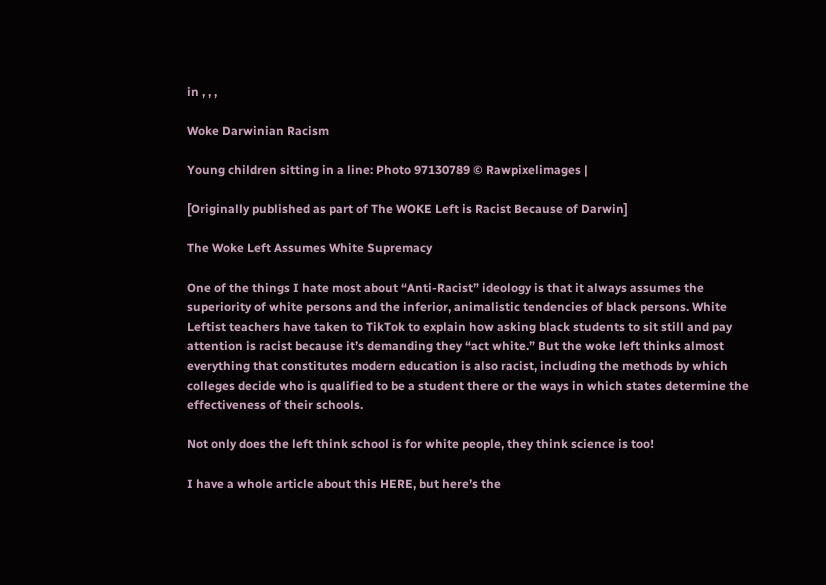in , , ,

Woke Darwinian Racism

Young children sitting in a line: Photo 97130789 © Rawpixelimages |

[Originally published as part of The WOKE Left is Racist Because of Darwin]

The Woke Left Assumes White Supremacy

One of the things I hate most about “Anti-Racist” ideology is that it always assumes the superiority of white persons and the inferior, animalistic tendencies of black persons. White Leftist teachers have taken to TikTok to explain how asking black students to sit still and pay attention is racist because it’s demanding they “act white.” But the woke left thinks almost everything that constitutes modern education is also racist, including the methods by which colleges decide who is qualified to be a student there or the ways in which states determine the effectiveness of their schools.

Not only does the left think school is for white people, they think science is too!

I have a whole article about this HERE, but here’s the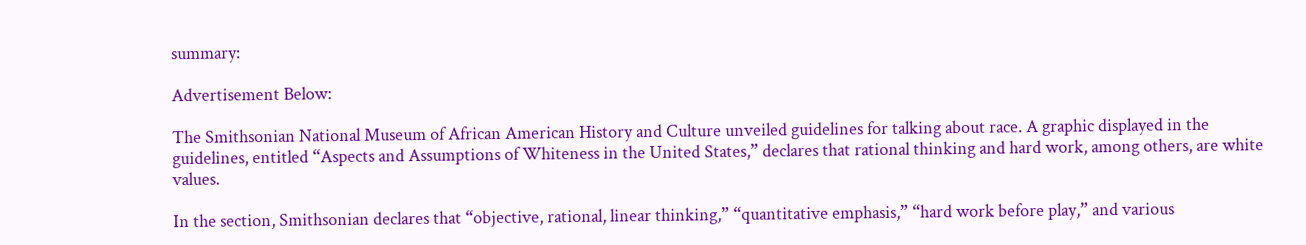summary:

Advertisement Below:

The Smithsonian National Museum of African American History and Culture unveiled guidelines for talking about race. A graphic displayed in the guidelines, entitled “Aspects and Assumptions of Whiteness in the United States,” declares that rational thinking and hard work, among others, are white values.

In the section, Smithsonian declares that “objective, rational, linear thinking,” “quantitative emphasis,” “hard work before play,” and various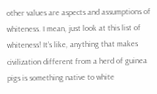other values are aspects and assumptions of whiteness. I mean, just look at this list of whiteness! It’s like, anything that makes civilization different from a herd of guinea pigs is something native to white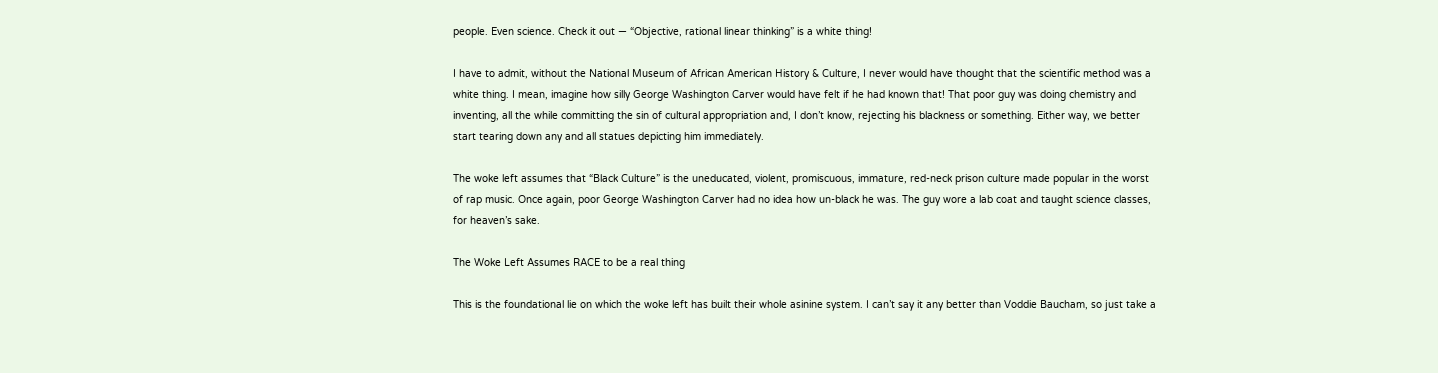people. Even science. Check it out — “Objective, rational linear thinking” is a white thing!

I have to admit, without the National Museum of African American History & Culture, I never would have thought that the scientific method was a white thing. I mean, imagine how silly George Washington Carver would have felt if he had known that! That poor guy was doing chemistry and inventing, all the while committing the sin of cultural appropriation and, I don’t know, rejecting his blackness or something. Either way, we better start tearing down any and all statues depicting him immediately.

The woke left assumes that “Black Culture” is the uneducated, violent, promiscuous, immature, red-neck prison culture made popular in the worst of rap music. Once again, poor George Washington Carver had no idea how un-black he was. The guy wore a lab coat and taught science classes, for heaven’s sake.

The Woke Left Assumes RACE to be a real thing

This is the foundational lie on which the woke left has built their whole asinine system. I can’t say it any better than Voddie Baucham, so just take a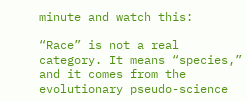minute and watch this:

“Race” is not a real category. It means “species,” and it comes from the evolutionary pseudo-science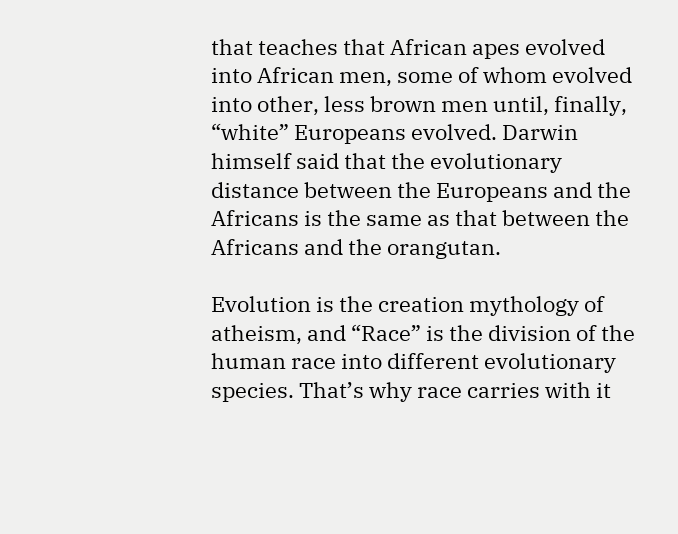that teaches that African apes evolved into African men, some of whom evolved into other, less brown men until, finally, “white” Europeans evolved. Darwin himself said that the evolutionary distance between the Europeans and the Africans is the same as that between the Africans and the orangutan.

Evolution is the creation mythology of atheism, and “Race” is the division of the human race into different evolutionary species. That’s why race carries with it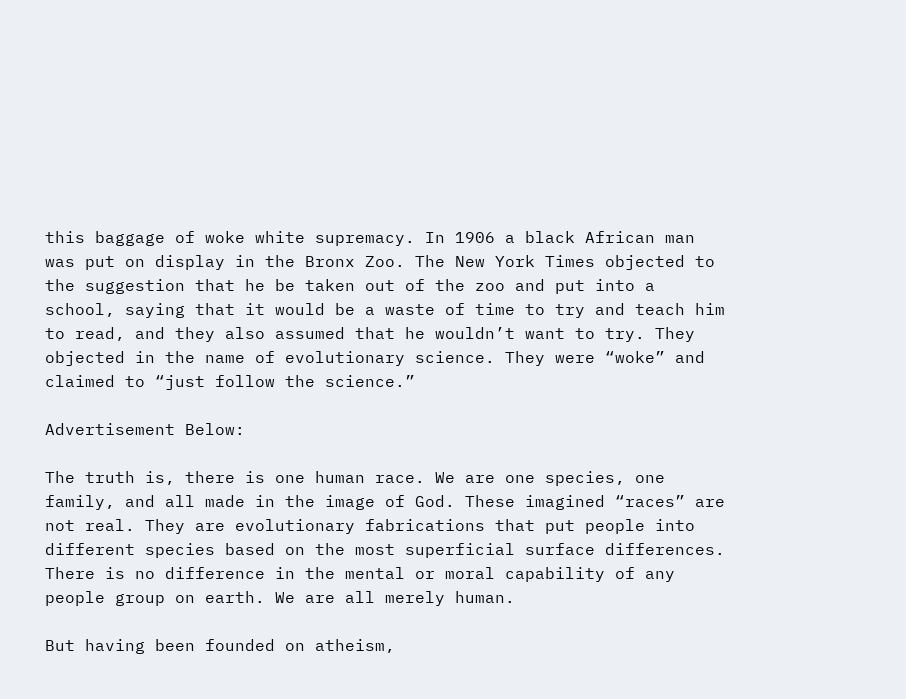this baggage of woke white supremacy. In 1906 a black African man was put on display in the Bronx Zoo. The New York Times objected to the suggestion that he be taken out of the zoo and put into a school, saying that it would be a waste of time to try and teach him to read, and they also assumed that he wouldn’t want to try. They objected in the name of evolutionary science. They were “woke” and claimed to “just follow the science.”

Advertisement Below:

The truth is, there is one human race. We are one species, one family, and all made in the image of God. These imagined “races” are not real. They are evolutionary fabrications that put people into different species based on the most superficial surface differences. There is no difference in the mental or moral capability of any people group on earth. We are all merely human.

But having been founded on atheism,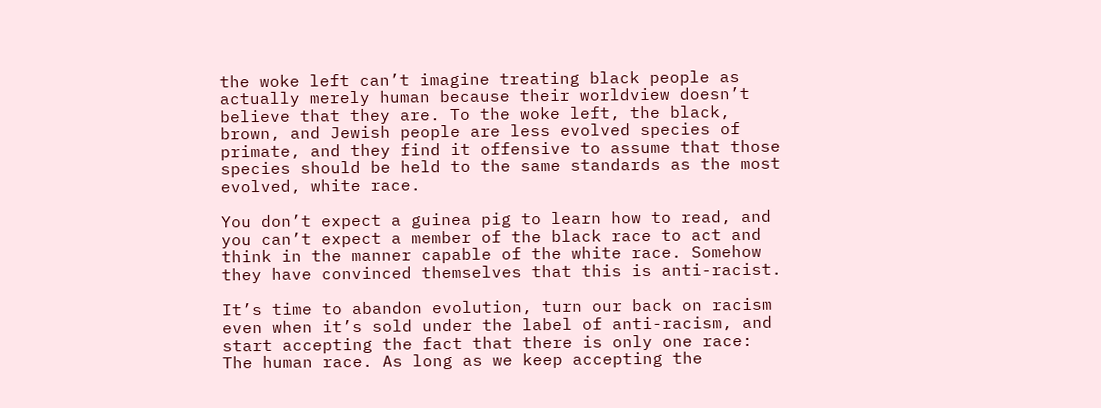the woke left can’t imagine treating black people as actually merely human because their worldview doesn’t believe that they are. To the woke left, the black, brown, and Jewish people are less evolved species of primate, and they find it offensive to assume that those species should be held to the same standards as the most evolved, white race.

You don’t expect a guinea pig to learn how to read, and you can’t expect a member of the black race to act and think in the manner capable of the white race. Somehow they have convinced themselves that this is anti-racist.

It’s time to abandon evolution, turn our back on racism even when it’s sold under the label of anti-racism, and start accepting the fact that there is only one race: The human race. As long as we keep accepting the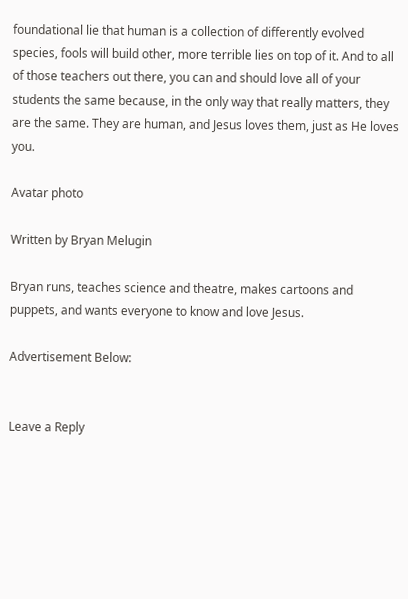foundational lie that human is a collection of differently evolved species, fools will build other, more terrible lies on top of it. And to all of those teachers out there, you can and should love all of your students the same because, in the only way that really matters, they are the same. They are human, and Jesus loves them, just as He loves you.

Avatar photo

Written by Bryan Melugin

Bryan runs, teaches science and theatre, makes cartoons and puppets, and wants everyone to know and love Jesus.

Advertisement Below:


Leave a Reply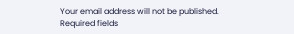Your email address will not be published. Required fields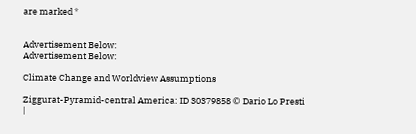are marked *


Advertisement Below:
Advertisement Below:

Climate Change and Worldview Assumptions

Ziggurat-Pyramid-central America: ID 30379858 © Dario Lo Presti |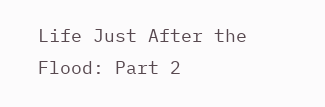Life Just After the Flood: Part 2